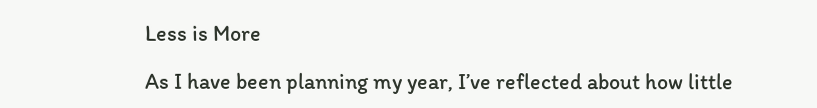Less is More

As I have been planning my year, I’ve reflected about how little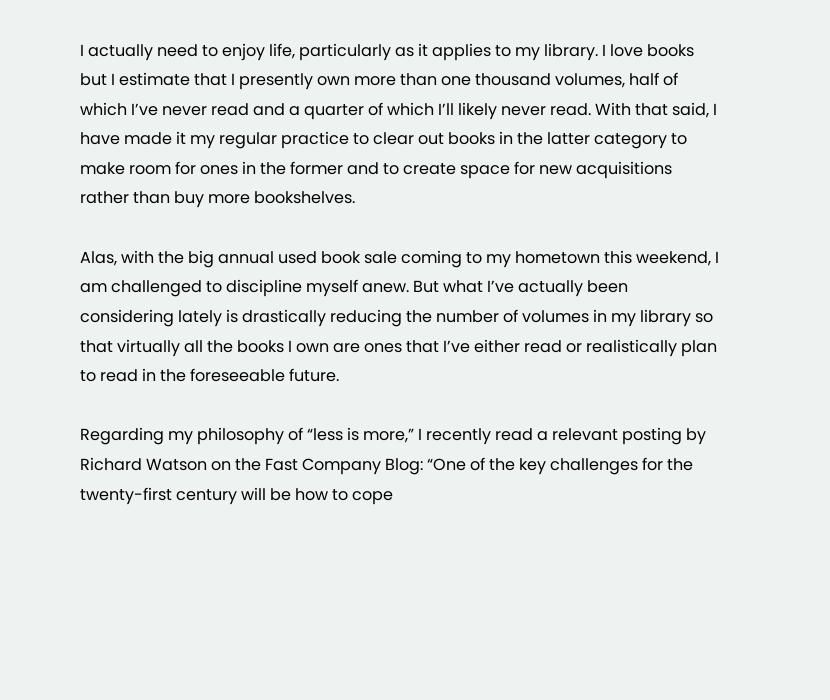I actually need to enjoy life, particularly as it applies to my library. I love books but I estimate that I presently own more than one thousand volumes, half of which I’ve never read and a quarter of which I’ll likely never read. With that said, I have made it my regular practice to clear out books in the latter category to make room for ones in the former and to create space for new acquisitions rather than buy more bookshelves.

Alas, with the big annual used book sale coming to my hometown this weekend, I am challenged to discipline myself anew. But what I’ve actually been considering lately is drastically reducing the number of volumes in my library so that virtually all the books I own are ones that I’ve either read or realistically plan to read in the foreseeable future.

Regarding my philosophy of “less is more,” I recently read a relevant posting by Richard Watson on the Fast Company Blog: “One of the key challenges for the twenty-first century will be how to cope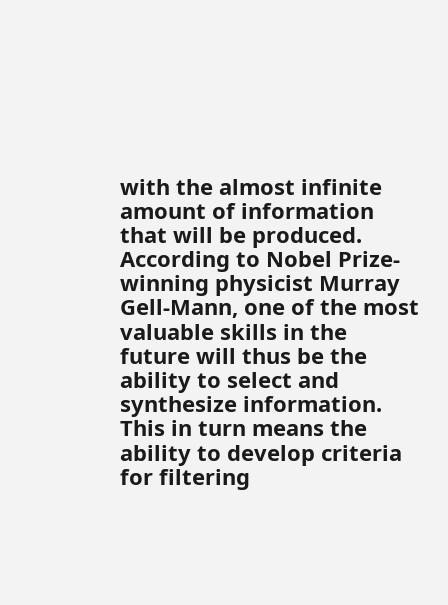with the almost infinite amount of information that will be produced. According to Nobel Prize-winning physicist Murray Gell-Mann, one of the most valuable skills in the future will thus be the ability to select and synthesize information. This in turn means the ability to develop criteria for filtering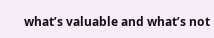what’s valuable and what’s not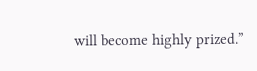will become highly prized.”